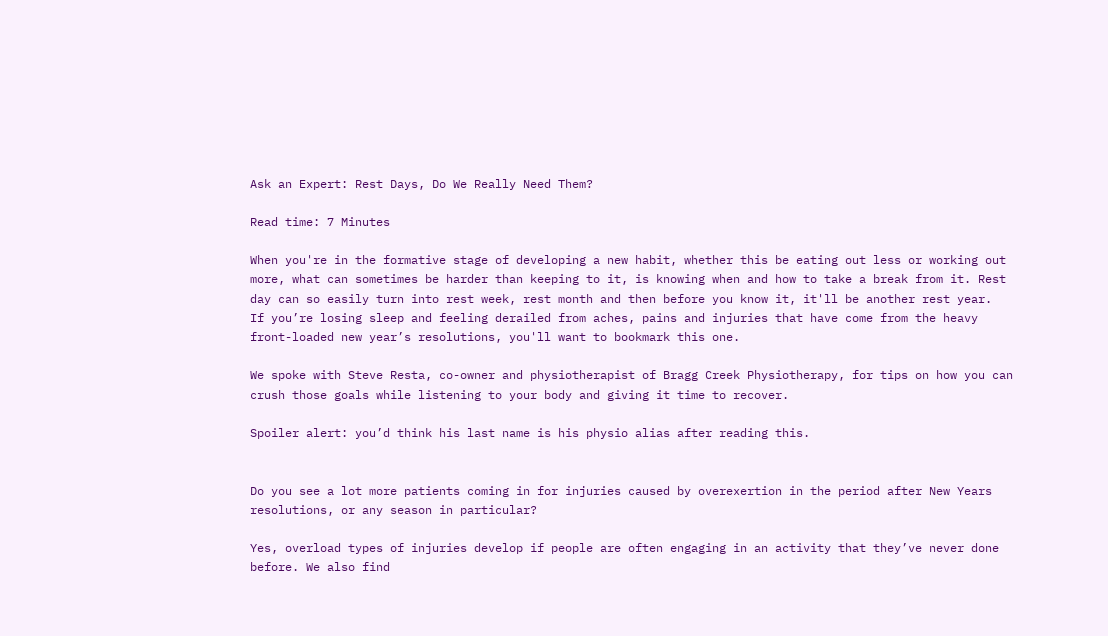Ask an Expert: Rest Days, Do We Really Need Them?

Read time: 7 Minutes

When you're in the formative stage of developing a new habit, whether this be eating out less or working out more, what can sometimes be harder than keeping to it, is knowing when and how to take a break from it. Rest day can so easily turn into rest week, rest month and then before you know it, it'll be another rest year.
If you’re losing sleep and feeling derailed from aches, pains and injuries that have come from the heavy front-loaded new year’s resolutions, you'll want to bookmark this one.

We spoke with Steve Resta, co-owner and physiotherapist of Bragg Creek Physiotherapy, for tips on how you can crush those goals while listening to your body and giving it time to recover.

Spoiler alert: you’d think his last name is his physio alias after reading this.


Do you see a lot more patients coming in for injuries caused by overexertion in the period after New Years resolutions, or any season in particular?

Yes, overload types of injuries develop if people are often engaging in an activity that they’ve never done before. We also find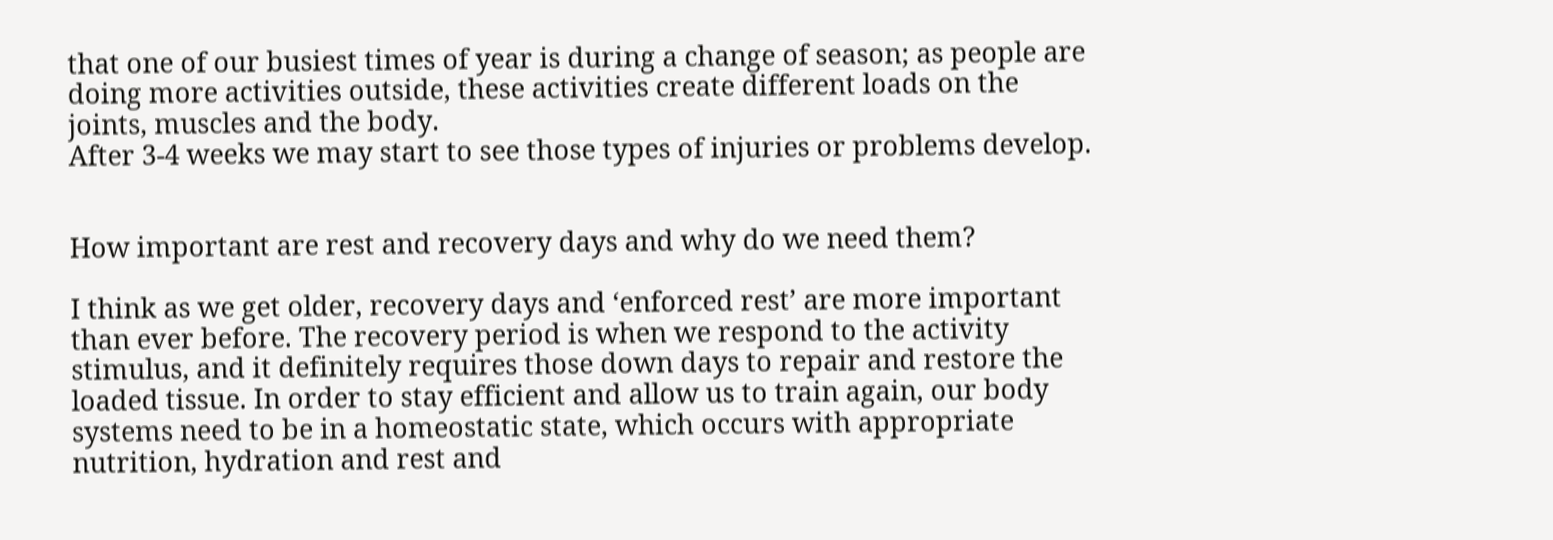that one of our busiest times of year is during a change of season; as people are doing more activities outside, these activities create different loads on the joints, muscles and the body.
After 3-4 weeks we may start to see those types of injuries or problems develop.


How important are rest and recovery days and why do we need them?

I think as we get older, recovery days and ‘enforced rest’ are more important than ever before. The recovery period is when we respond to the activity stimulus, and it definitely requires those down days to repair and restore the loaded tissue. In order to stay efficient and allow us to train again, our body systems need to be in a homeostatic state, which occurs with appropriate nutrition, hydration and rest and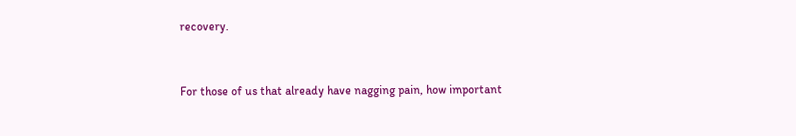recovery.



For those of us that already have nagging pain, how important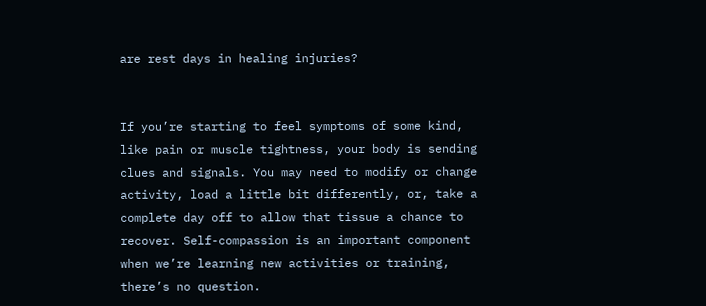are rest days in healing injuries?


If you’re starting to feel symptoms of some kind, like pain or muscle tightness, your body is sending clues and signals. You may need to modify or change activity, load a little bit differently, or, take a complete day off to allow that tissue a chance to recover. Self-compassion is an important component when we’re learning new activities or training, there’s no question.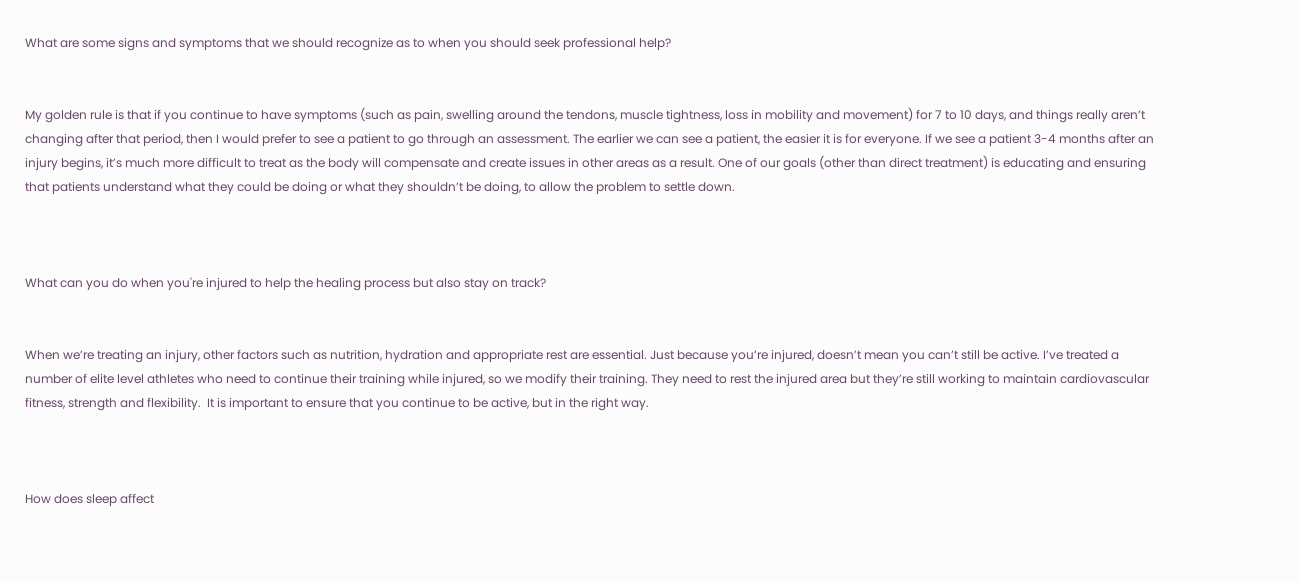What are some signs and symptoms that we should recognize as to when you should seek professional help?


My golden rule is that if you continue to have symptoms (such as pain, swelling around the tendons, muscle tightness, loss in mobility and movement) for 7 to 10 days, and things really aren’t changing after that period, then I would prefer to see a patient to go through an assessment. The earlier we can see a patient, the easier it is for everyone. If we see a patient 3-4 months after an injury begins, it’s much more difficult to treat as the body will compensate and create issues in other areas as a result. One of our goals (other than direct treatment) is educating and ensuring that patients understand what they could be doing or what they shouldn’t be doing, to allow the problem to settle down.



What can you do when you're injured to help the healing process but also stay on track?


When we’re treating an injury, other factors such as nutrition, hydration and appropriate rest are essential. Just because you’re injured, doesn’t mean you can’t still be active. I’ve treated a number of elite level athletes who need to continue their training while injured, so we modify their training. They need to rest the injured area but they’re still working to maintain cardiovascular fitness, strength and flexibility.  It is important to ensure that you continue to be active, but in the right way.



How does sleep affect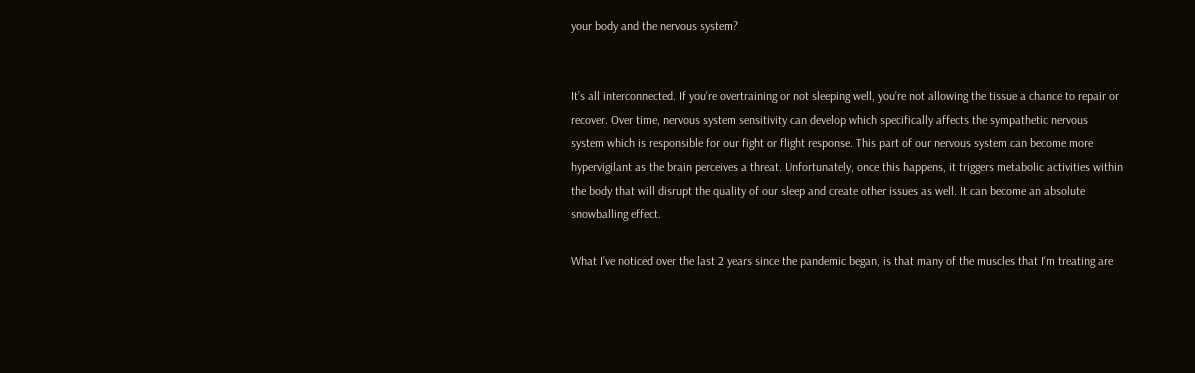your body and the nervous system?


It’s all interconnected. If you're overtraining or not sleeping well, you’re not allowing the tissue a chance to repair or recover. Over time, nervous system sensitivity can develop which specifically affects the sympathetic nervous system which is responsible for our fight or flight response. This part of our nervous system can become more hypervigilant as the brain perceives a threat. Unfortunately, once this happens, it triggers metabolic activities within the body that will disrupt the quality of our sleep and create other issues as well. It can become an absolute snowballing effect.

What I’ve noticed over the last 2 years since the pandemic began, is that many of the muscles that I'm treating are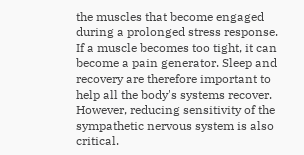the muscles that become engaged during a prolonged stress response. If a muscle becomes too tight, it can become a pain generator. Sleep and recovery are therefore important to help all the body's systems recover. However, reducing sensitivity of the sympathetic nervous system is also critical.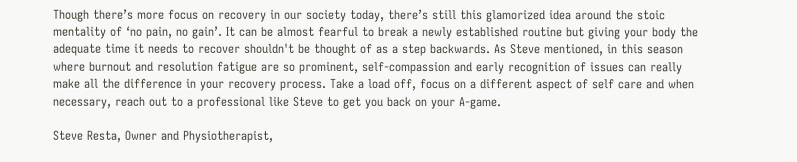Though there’s more focus on recovery in our society today, there’s still this glamorized idea around the stoic mentality of ‘no pain, no gain’. It can be almost fearful to break a newly established routine but giving your body the adequate time it needs to recover shouldn't be thought of as a step backwards. As Steve mentioned, in this season where burnout and resolution fatigue are so prominent, self-compassion and early recognition of issues can really make all the difference in your recovery process. Take a load off, focus on a different aspect of self care and when necessary, reach out to a professional like Steve to get you back on your A-game.

Steve Resta, Owner and Physiotherapist,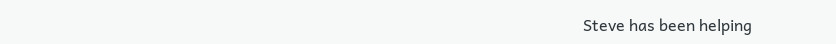Steve has been helping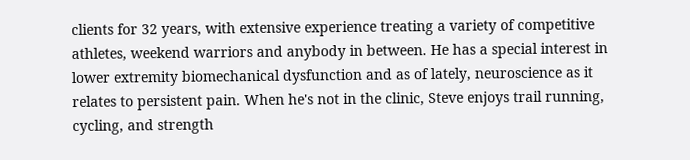clients for 32 years, with extensive experience treating a variety of competitive athletes, weekend warriors and anybody in between. He has a special interest in lower extremity biomechanical dysfunction and as of lately, neuroscience as it relates to persistent pain. When he's not in the clinic, Steve enjoys trail running, cycling, and strength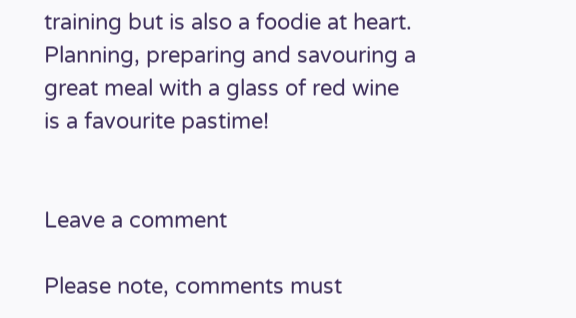training but is also a foodie at heart. Planning, preparing and savouring a great meal with a glass of red wine is a favourite pastime!


Leave a comment

Please note, comments must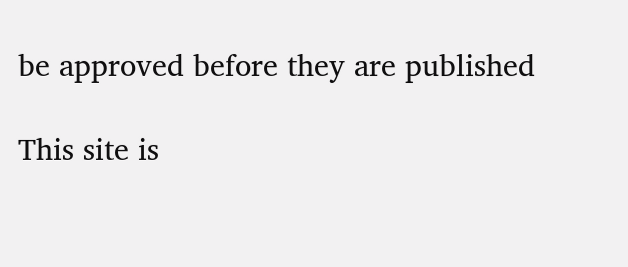be approved before they are published

This site is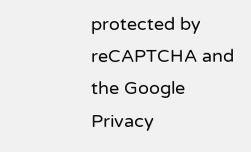protected by reCAPTCHA and the Google Privacy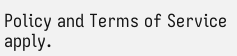Policy and Terms of Service apply.